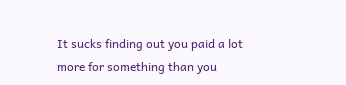It sucks finding out you paid a lot more for something than you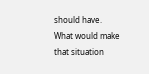should have. What would make that situation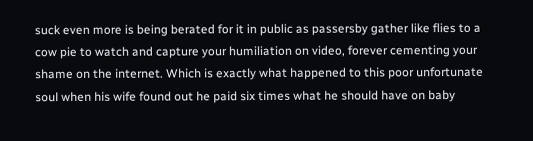suck even more is being berated for it in public as passersby gather like flies to a cow pie to watch and capture your humiliation on video, forever cementing your shame on the internet. Which is exactly what happened to this poor unfortunate soul when his wife found out he paid six times what he should have on baby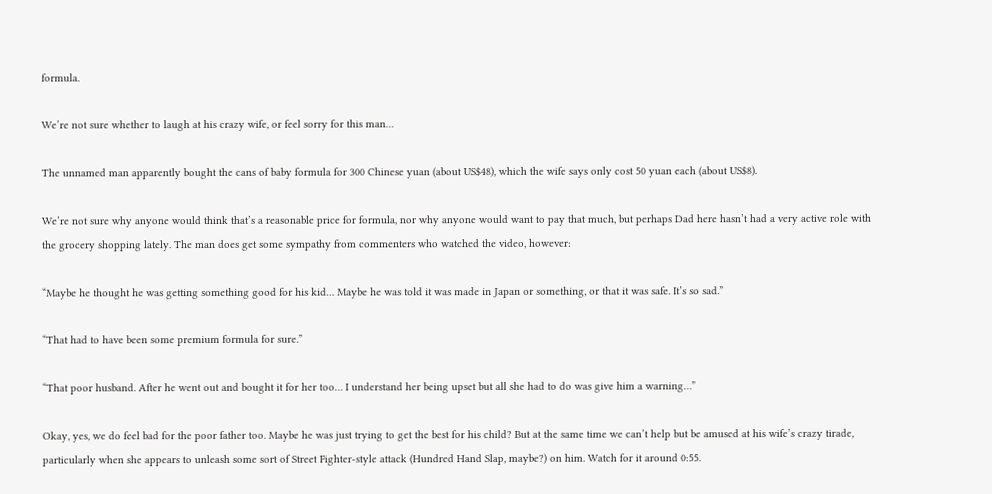formula.

We’re not sure whether to laugh at his crazy wife, or feel sorry for this man…

The unnamed man apparently bought the cans of baby formula for 300 Chinese yuan (about US$48), which the wife says only cost 50 yuan each (about US$8).

We’re not sure why anyone would think that’s a reasonable price for formula, nor why anyone would want to pay that much, but perhaps Dad here hasn’t had a very active role with the grocery shopping lately. The man does get some sympathy from commenters who watched the video, however:

“Maybe he thought he was getting something good for his kid… Maybe he was told it was made in Japan or something, or that it was safe. It’s so sad.”

“That had to have been some premium formula for sure.”

“That poor husband. After he went out and bought it for her too… I understand her being upset but all she had to do was give him a warning…”

Okay, yes, we do feel bad for the poor father too. Maybe he was just trying to get the best for his child? But at the same time we can’t help but be amused at his wife’s crazy tirade, particularly when she appears to unleash some sort of Street Fighter-style attack (Hundred Hand Slap, maybe?) on him. Watch for it around 0:55.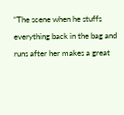“The scene when he stuffs everything back in the bag and runs after her makes a great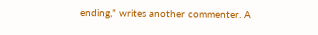ending,” writes another commenter. A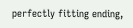perfectly fitting ending,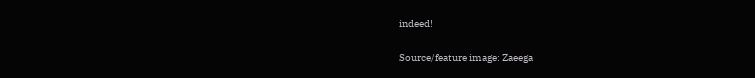indeed!

Source/feature image: Zaeega